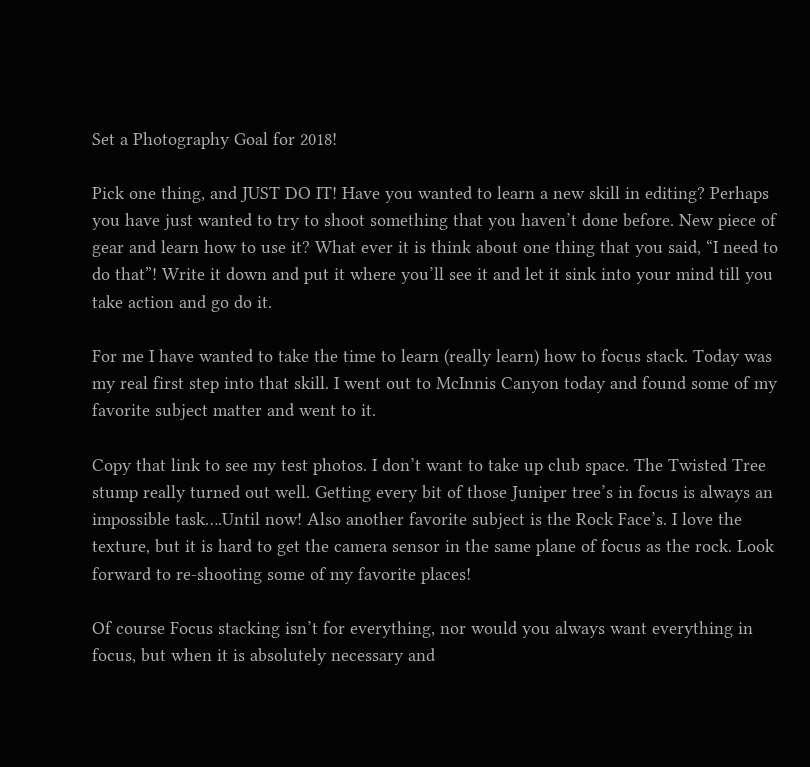Set a Photography Goal for 2018!

Pick one thing, and JUST DO IT! Have you wanted to learn a new skill in editing? Perhaps you have just wanted to try to shoot something that you haven’t done before. New piece of gear and learn how to use it? What ever it is think about one thing that you said, “I need to do that”! Write it down and put it where you’ll see it and let it sink into your mind till you take action and go do it.

For me I have wanted to take the time to learn (really learn) how to focus stack. Today was my real first step into that skill. I went out to McInnis Canyon today and found some of my favorite subject matter and went to it.

Copy that link to see my test photos. I don’t want to take up club space. The Twisted Tree stump really turned out well. Getting every bit of those Juniper tree’s in focus is always an impossible task….Until now! Also another favorite subject is the Rock Face’s. I love the texture, but it is hard to get the camera sensor in the same plane of focus as the rock. Look forward to re-shooting some of my favorite places!

Of course Focus stacking isn’t for everything, nor would you always want everything in focus, but when it is absolutely necessary and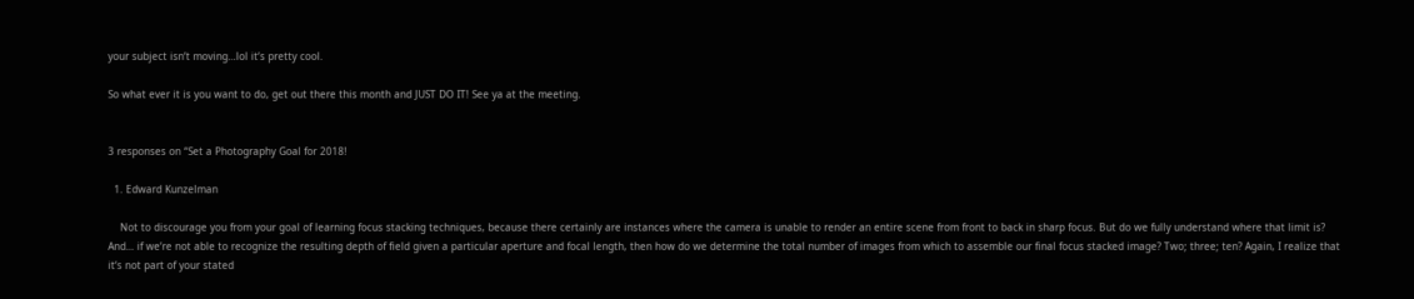your subject isn’t moving…lol it’s pretty cool.

So what ever it is you want to do, get out there this month and JUST DO IT! See ya at the meeting.


3 responses on “Set a Photography Goal for 2018!

  1. Edward Kunzelman

    Not to discourage you from your goal of learning focus stacking techniques, because there certainly are instances where the camera is unable to render an entire scene from front to back in sharp focus. But do we fully understand where that limit is? And… if we’re not able to recognize the resulting depth of field given a particular aperture and focal length, then how do we determine the total number of images from which to assemble our final focus stacked image? Two; three; ten? Again, I realize that it’s not part of your stated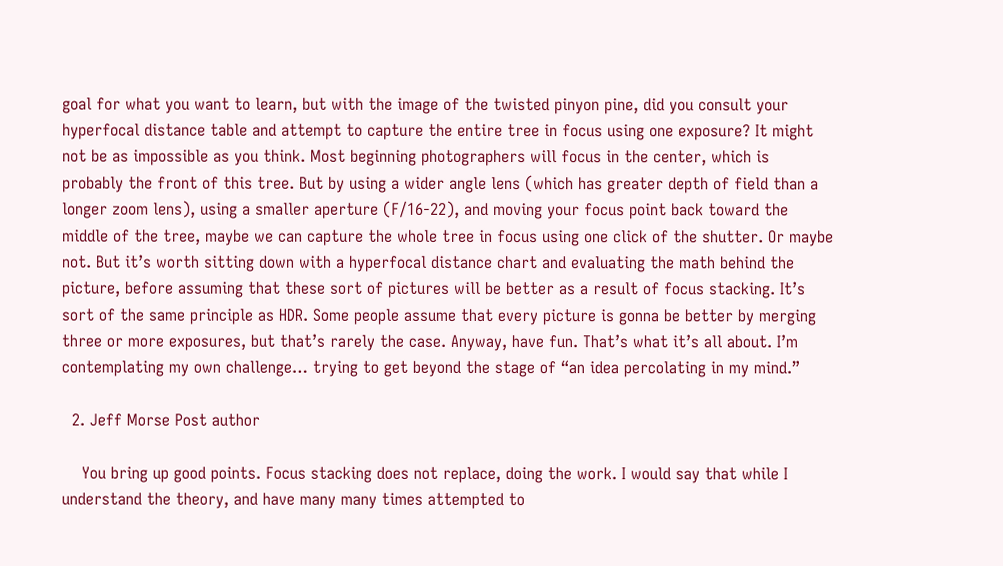goal for what you want to learn, but with the image of the twisted pinyon pine, did you consult your hyperfocal distance table and attempt to capture the entire tree in focus using one exposure? It might not be as impossible as you think. Most beginning photographers will focus in the center, which is probably the front of this tree. But by using a wider angle lens (which has greater depth of field than a longer zoom lens), using a smaller aperture (F/16-22), and moving your focus point back toward the middle of the tree, maybe we can capture the whole tree in focus using one click of the shutter. Or maybe not. But it’s worth sitting down with a hyperfocal distance chart and evaluating the math behind the picture, before assuming that these sort of pictures will be better as a result of focus stacking. It’s sort of the same principle as HDR. Some people assume that every picture is gonna be better by merging three or more exposures, but that’s rarely the case. Anyway, have fun. That’s what it’s all about. I’m contemplating my own challenge… trying to get beyond the stage of “an idea percolating in my mind.”

  2. Jeff Morse Post author

    You bring up good points. Focus stacking does not replace, doing the work. I would say that while I understand the theory, and have many many times attempted to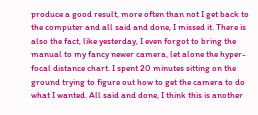produce a good result, more often than not I get back to the computer and all said and done, I missed it. There is also the fact, like yesterday, I even forgot to bring the manual to my fancy newer camera, let alone the hyper-focal distance chart. I spent 20 minutes sitting on the ground trying to figure out how to get the camera to do what I wanted. All said and done, I think this is another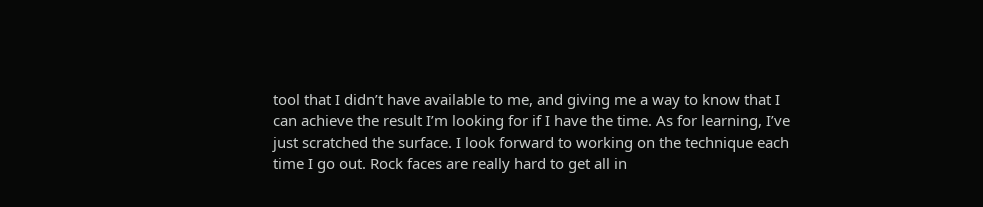tool that I didn’t have available to me, and giving me a way to know that I can achieve the result I’m looking for if I have the time. As for learning, I’ve just scratched the surface. I look forward to working on the technique each time I go out. Rock faces are really hard to get all in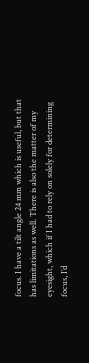focus. I have a tilt angle 24 mm which is useful, but that has limitations as well. There is also the matter of my eyesight, which if I had to rely on solely for determining focus, I’d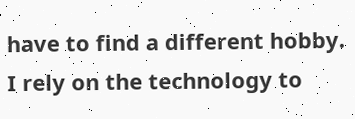have to find a different hobby. I rely on the technology to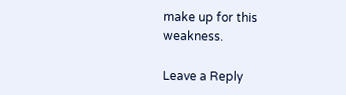make up for this weakness.

Leave a Reply